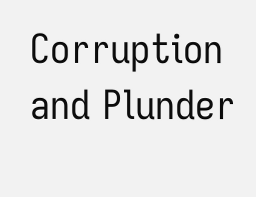Corruption and Plunder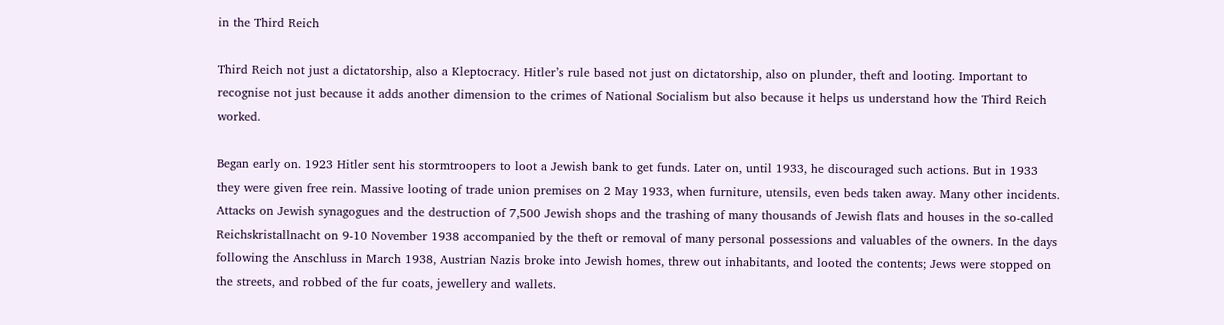in the Third Reich

Third Reich not just a dictatorship, also a Kleptocracy. Hitler’s rule based not just on dictatorship, also on plunder, theft and looting. Important to recognise not just because it adds another dimension to the crimes of National Socialism but also because it helps us understand how the Third Reich worked.

Began early on. 1923 Hitler sent his stormtroopers to loot a Jewish bank to get funds. Later on, until 1933, he discouraged such actions. But in 1933 they were given free rein. Massive looting of trade union premises on 2 May 1933, when furniture, utensils, even beds taken away. Many other incidents. Attacks on Jewish synagogues and the destruction of 7,500 Jewish shops and the trashing of many thousands of Jewish flats and houses in the so-called Reichskristallnacht on 9-10 November 1938 accompanied by the theft or removal of many personal possessions and valuables of the owners. In the days following the Anschluss in March 1938, Austrian Nazis broke into Jewish homes, threw out inhabitants, and looted the contents; Jews were stopped on the streets, and robbed of the fur coats, jewellery and wallets.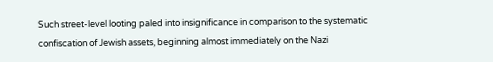Such street-level looting paled into insignificance in comparison to the systematic confiscation of Jewish assets, beginning almost immediately on the Nazi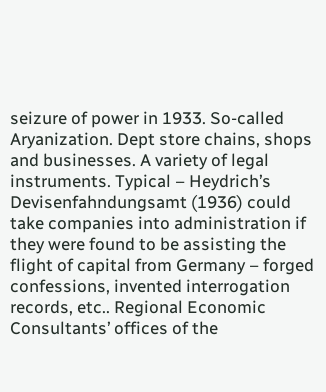seizure of power in 1933. So-called Aryanization. Dept store chains, shops and businesses. A variety of legal instruments. Typical – Heydrich’s Devisenfahndungsamt (1936) could take companies into administration if they were found to be assisting the flight of capital from Germany – forged confessions, invented interrogation records, etc.. Regional Economic Consultants’ offices of the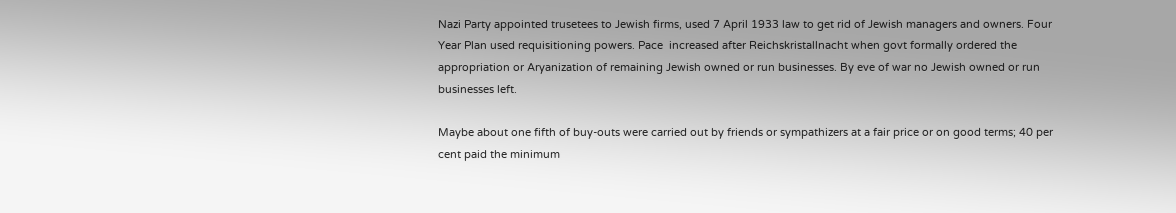Nazi Party appointed trusetees to Jewish firms, used 7 April 1933 law to get rid of Jewish managers and owners. Four Year Plan used requisitioning powers. Pace  increased after Reichskristallnacht when govt formally ordered the appropriation or Aryanization of remaining Jewish owned or run businesses. By eve of war no Jewish owned or run businesses left.

Maybe about one fifth of buy-outs were carried out by friends or sympathizers at a fair price or on good terms; 40 per cent paid the minimum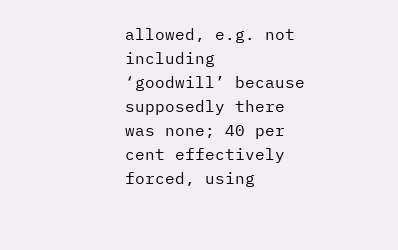allowed, e.g. not including ‘goodwill’ because supposedly there was none; 40 per cent effectively forced, using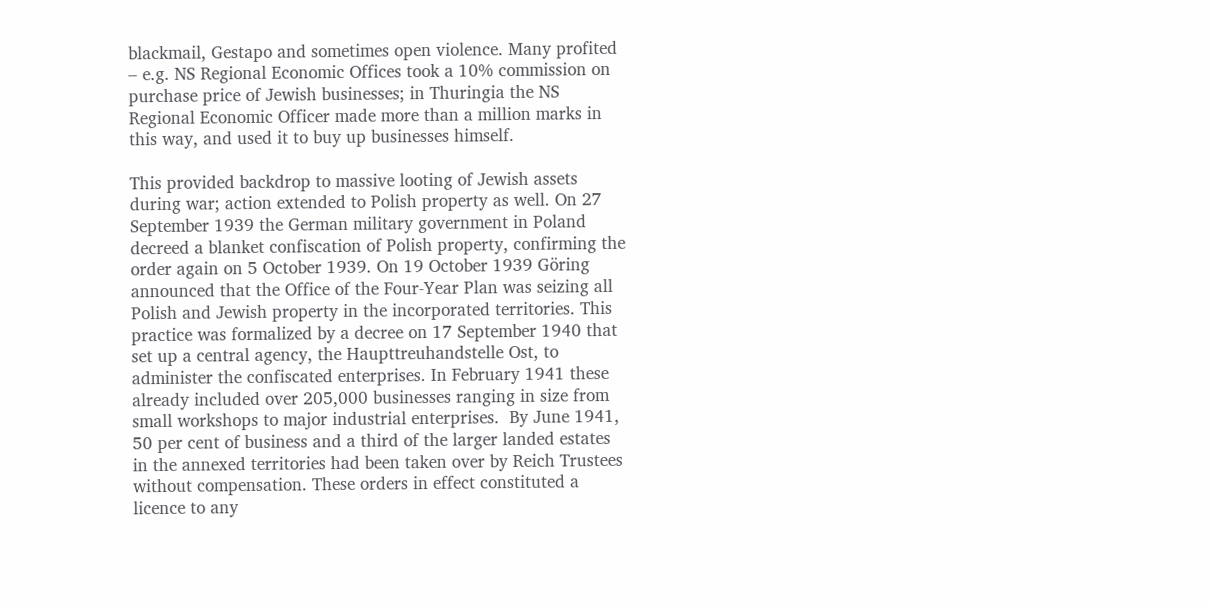blackmail, Gestapo and sometimes open violence. Many profited – e.g. NS Regional Economic Offices took a 10% commission on purchase price of Jewish businesses; in Thuringia the NS Regional Economic Officer made more than a million marks in this way, and used it to buy up businesses himself.

This provided backdrop to massive looting of Jewish assets during war; action extended to Polish property as well. On 27 September 1939 the German military government in Poland decreed a blanket confiscation of Polish property, confirming the order again on 5 October 1939. On 19 October 1939 Göring announced that the Office of the Four-Year Plan was seizing all Polish and Jewish property in the incorporated territories. This practice was formalized by a decree on 17 September 1940 that set up a central agency, the Haupttreuhandstelle Ost, to administer the confiscated enterprises. In February 1941 these already included over 205,000 businesses ranging in size from small workshops to major industrial enterprises.  By June 1941, 50 per cent of business and a third of the larger landed estates in the annexed territories had been taken over by Reich Trustees without compensation. These orders in effect constituted a licence to any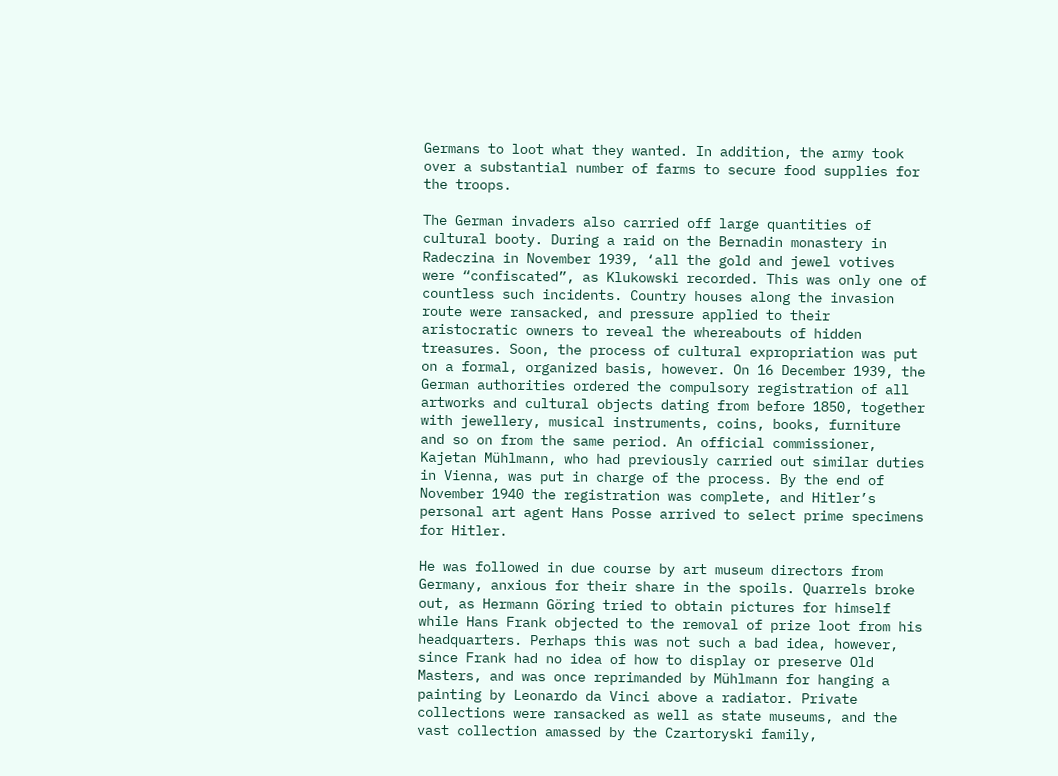Germans to loot what they wanted. In addition, the army took over a substantial number of farms to secure food supplies for the troops.

The German invaders also carried off large quantities of cultural booty. During a raid on the Bernadin monastery in Radeczina in November 1939, ‘all the gold and jewel votives were “confiscated”, as Klukowski recorded. This was only one of countless such incidents. Country houses along the invasion route were ransacked, and pressure applied to their aristocratic owners to reveal the whereabouts of hidden treasures. Soon, the process of cultural expropriation was put on a formal, organized basis, however. On 16 December 1939, the German authorities ordered the compulsory registration of all artworks and cultural objects dating from before 1850, together with jewellery, musical instruments, coins, books, furniture and so on from the same period. An official commissioner, Kajetan Mühlmann, who had previously carried out similar duties in Vienna, was put in charge of the process. By the end of November 1940 the registration was complete, and Hitler’s personal art agent Hans Posse arrived to select prime specimens for Hitler.

He was followed in due course by art museum directors from Germany, anxious for their share in the spoils. Quarrels broke out, as Hermann Göring tried to obtain pictures for himself while Hans Frank objected to the removal of prize loot from his headquarters. Perhaps this was not such a bad idea, however, since Frank had no idea of how to display or preserve Old Masters, and was once reprimanded by Mühlmann for hanging a painting by Leonardo da Vinci above a radiator. Private collections were ransacked as well as state museums, and the vast collection amassed by the Czartoryski family,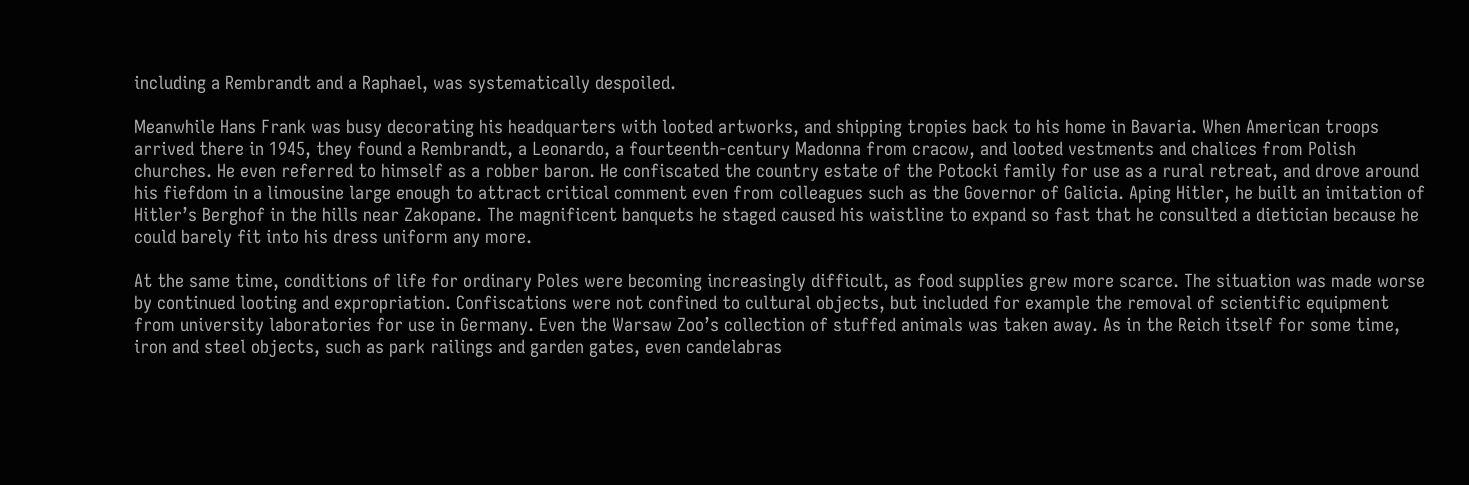including a Rembrandt and a Raphael, was systematically despoiled.

Meanwhile Hans Frank was busy decorating his headquarters with looted artworks, and shipping tropies back to his home in Bavaria. When American troops arrived there in 1945, they found a Rembrandt, a Leonardo, a fourteenth-century Madonna from cracow, and looted vestments and chalices from Polish churches. He even referred to himself as a robber baron. He confiscated the country estate of the Potocki family for use as a rural retreat, and drove around his fiefdom in a limousine large enough to attract critical comment even from colleagues such as the Governor of Galicia. Aping Hitler, he built an imitation of Hitler’s Berghof in the hills near Zakopane. The magnificent banquets he staged caused his waistline to expand so fast that he consulted a dietician because he could barely fit into his dress uniform any more.

At the same time, conditions of life for ordinary Poles were becoming increasingly difficult, as food supplies grew more scarce. The situation was made worse by continued looting and expropriation. Confiscations were not confined to cultural objects, but included for example the removal of scientific equipment from university laboratories for use in Germany. Even the Warsaw Zoo’s collection of stuffed animals was taken away. As in the Reich itself for some time, iron and steel objects, such as park railings and garden gates, even candelabras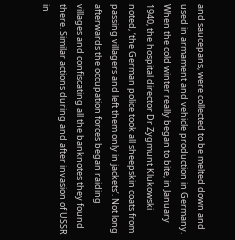and saucepans, were collected to be melted down and used in armament and vehicle production in Germany. When the cold winter really began to bite, in January 1940, the hospital director Dr Zygmunt Klukowski noted, ‘the German police took all sheepskin coats from passing villagers and left them only in jackets’. Not long afterwards the occupation forces began raiding villages and confiscating all the banknotes they found there. Similar actions during and after invasion of USSR in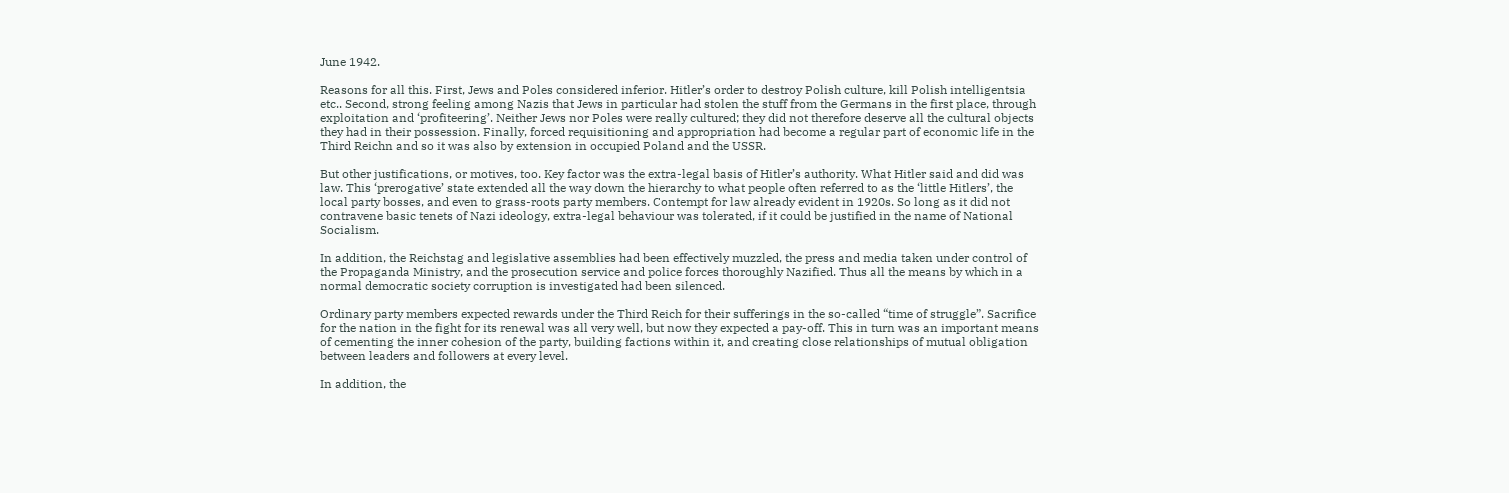June 1942.

Reasons for all this. First, Jews and Poles considered inferior. Hitler’s order to destroy Polish culture, kill Polish intelligentsia etc.. Second, strong feeling among Nazis that Jews in particular had stolen the stuff from the Germans in the first place, through exploitation and ‘profiteering’. Neither Jews nor Poles were really cultured; they did not therefore deserve all the cultural objects they had in their possession. Finally, forced requisitioning and appropriation had become a regular part of economic life in the Third Reichn and so it was also by extension in occupied Poland and the USSR.

But other justifications, or motives, too. Key factor was the extra-legal basis of Hitler’s authority. What Hitler said and did was law. This ‘prerogative’ state extended all the way down the hierarchy to what people often referred to as the ‘little Hitlers’, the local party bosses, and even to grass-roots party members. Contempt for law already evident in 1920s. So long as it did not contravene basic tenets of Nazi ideology, extra-legal behaviour was tolerated, if it could be justified in the name of National Socialism.

In addition, the Reichstag and legislative assemblies had been effectively muzzled, the press and media taken under control of the Propaganda Ministry, and the prosecution service and police forces thoroughly Nazified. Thus all the means by which in a normal democratic society corruption is investigated had been silenced.

Ordinary party members expected rewards under the Third Reich for their sufferings in the so-called “time of struggle”. Sacrifice for the nation in the fight for its renewal was all very well, but now they expected a pay-off. This in turn was an important means of cementing the inner cohesion of the party, building factions within it, and creating close relationships of mutual obligation between leaders and followers at every level.

In addition, the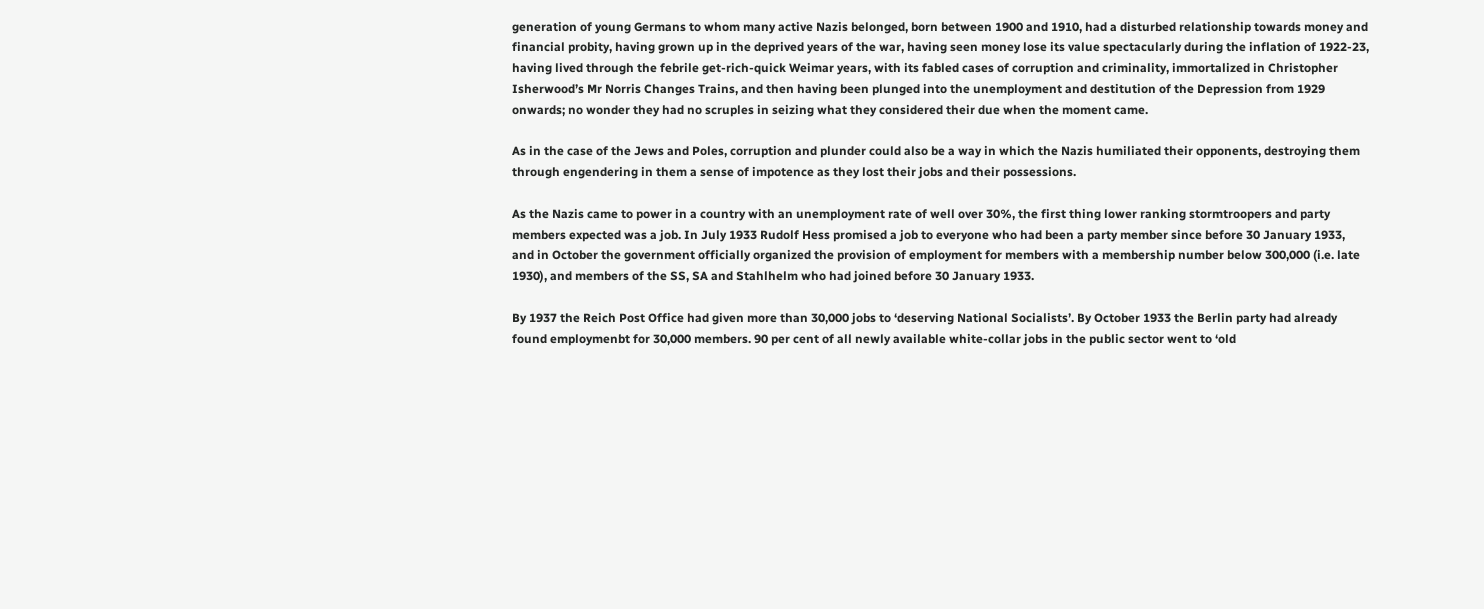generation of young Germans to whom many active Nazis belonged, born between 1900 and 1910, had a disturbed relationship towards money and financial probity, having grown up in the deprived years of the war, having seen money lose its value spectacularly during the inflation of 1922-23, having lived through the febrile get-rich-quick Weimar years, with its fabled cases of corruption and criminality, immortalized in Christopher Isherwood’s Mr Norris Changes Trains, and then having been plunged into the unemployment and destitution of the Depression from 1929 onwards; no wonder they had no scruples in seizing what they considered their due when the moment came.

As in the case of the Jews and Poles, corruption and plunder could also be a way in which the Nazis humiliated their opponents, destroying them through engendering in them a sense of impotence as they lost their jobs and their possessions.

As the Nazis came to power in a country with an unemployment rate of well over 30%, the first thing lower ranking stormtroopers and party members expected was a job. In July 1933 Rudolf Hess promised a job to everyone who had been a party member since before 30 January 1933, and in October the government officially organized the provision of employment for members with a membership number below 300,000 (i.e. late 1930), and members of the SS, SA and Stahlhelm who had joined before 30 January 1933.

By 1937 the Reich Post Office had given more than 30,000 jobs to ‘deserving National Socialists’. By October 1933 the Berlin party had already found employmenbt for 30,000 members. 90 per cent of all newly available white-collar jobs in the public sector went to ‘old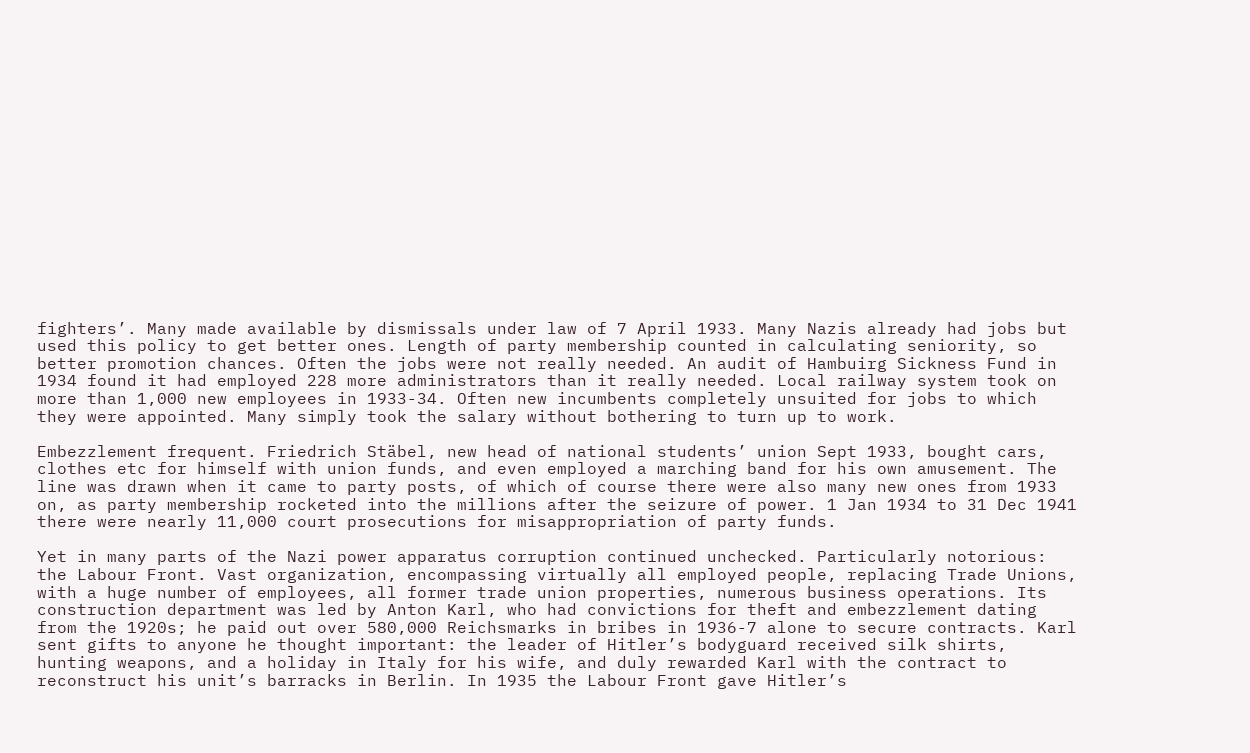fighters’. Many made available by dismissals under law of 7 April 1933. Many Nazis already had jobs but used this policy to get better ones. Length of party membership counted in calculating seniority, so better promotion chances. Often the jobs were not really needed. An audit of Hambuirg Sickness Fund in 1934 found it had employed 228 more administrators than it really needed. Local railway system took on more than 1,000 new employees in 1933-34. Often new incumbents completely unsuited for jobs to which they were appointed. Many simply took the salary without bothering to turn up to work.

Embezzlement frequent. Friedrich Stäbel, new head of national students’ union Sept 1933, bought cars, clothes etc for himself with union funds, and even employed a marching band for his own amusement. The line was drawn when it came to party posts, of which of course there were also many new ones from 1933 on, as party membership rocketed into the millions after the seizure of power. 1 Jan 1934 to 31 Dec 1941 there were nearly 11,000 court prosecutions for misappropriation of party funds.

Yet in many parts of the Nazi power apparatus corruption continued unchecked. Particularly notorious: the Labour Front. Vast organization, encompassing virtually all employed people, replacing Trade Unions, with a huge number of employees, all former trade union properties, numerous business operations. Its construction department was led by Anton Karl, who had convictions for theft and embezzlement dating from the 1920s; he paid out over 580,000 Reichsmarks in bribes in 1936-7 alone to secure contracts. Karl sent gifts to anyone he thought important: the leader of Hitler’s bodyguard received silk shirts, hunting weapons, and a holiday in Italy for his wife, and duly rewarded Karl with the contract to reconstruct his unit’s barracks in Berlin. In 1935 the Labour Front gave Hitler’s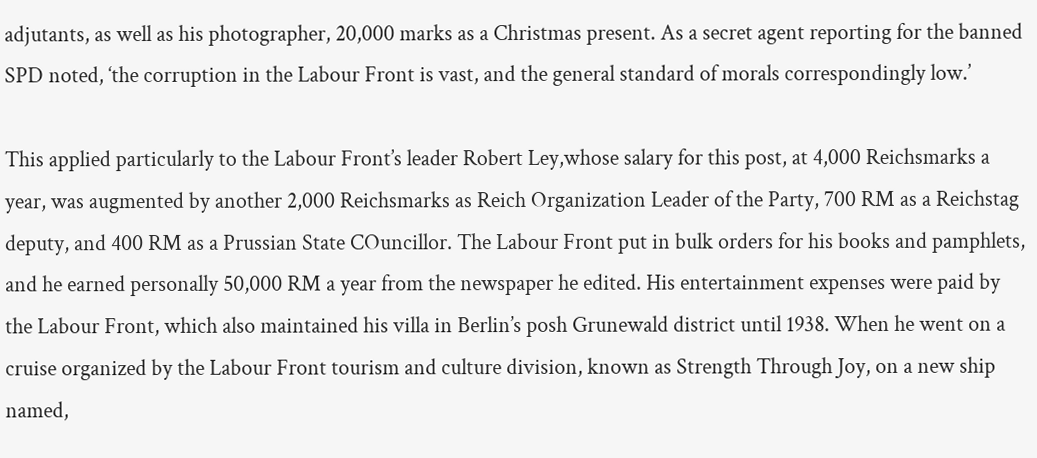adjutants, as well as his photographer, 20,000 marks as a Christmas present. As a secret agent reporting for the banned SPD noted, ‘the corruption in the Labour Front is vast, and the general standard of morals correspondingly low.’

This applied particularly to the Labour Front’s leader Robert Ley,whose salary for this post, at 4,000 Reichsmarks a year, was augmented by another 2,000 Reichsmarks as Reich Organization Leader of the Party, 700 RM as a Reichstag deputy, and 400 RM as a Prussian State COuncillor. The Labour Front put in bulk orders for his books and pamphlets, and he earned personally 50,000 RM a year from the newspaper he edited. His entertainment expenses were paid by the Labour Front, which also maintained his villa in Berlin’s posh Grunewald district until 1938. When he went on a cruise organized by the Labour Front tourism and culture division, known as Strength Through Joy, on a new ship named,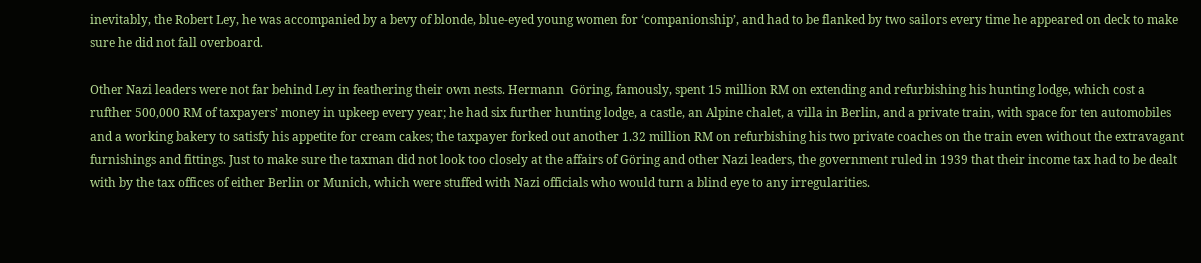inevitably, the Robert Ley, he was accompanied by a bevy of blonde, blue-eyed young women for ‘companionship’, and had to be flanked by two sailors every time he appeared on deck to make sure he did not fall overboard.

Other Nazi leaders were not far behind Ley in feathering their own nests. Hermann  Göring, famously, spent 15 million RM on extending and refurbishing his hunting lodge, which cost a rufther 500,000 RM of taxpayers’ money in upkeep every year; he had six further hunting lodge, a castle, an Alpine chalet, a villa in Berlin, and a private train, with space for ten automobiles and a working bakery to satisfy his appetite for cream cakes; the taxpayer forked out another 1.32 million RM on refurbishing his two private coaches on the train even without the extravagant furnishings and fittings. Just to make sure the taxman did not look too closely at the affairs of Göring and other Nazi leaders, the government ruled in 1939 that their income tax had to be dealt with by the tax offices of either Berlin or Munich, which were stuffed with Nazi officials who would turn a blind eye to any irregularities.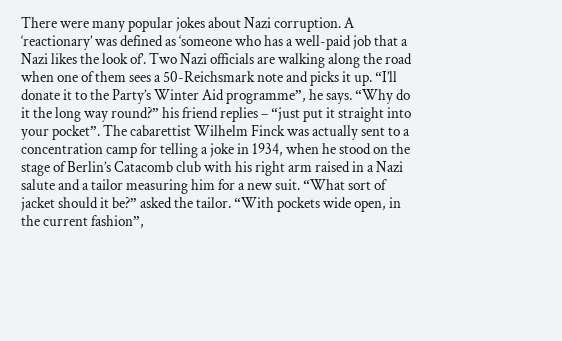There were many popular jokes about Nazi corruption. A ‘reactionary’ was defined as ‘someone who has a well-paid job that a Nazi likes the look of’. Two Nazi officials are walking along the road when one of them sees a 50-Reichsmark note and picks it up. “I’ll donate it to the Party’s Winter Aid programme”, he says. “Why do it the long way round?” his friend replies – “just put it straight into your pocket”. The cabarettist Wilhelm Finck was actually sent to a concentration camp for telling a joke in 1934, when he stood on the stage of Berlin’s Catacomb club with his right arm raised in a Nazi salute and a tailor measuring him for a new suit. “What sort of jacket should it be?” asked the tailor. “With pockets wide open, in the current fashion”,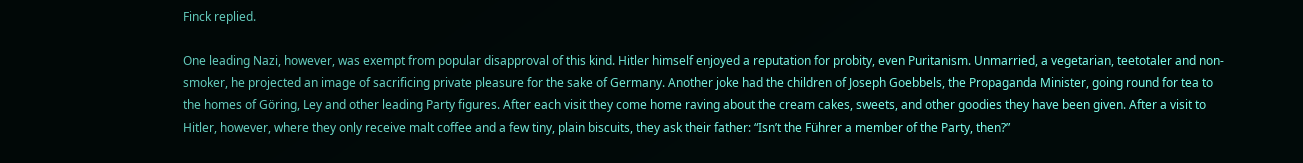Finck replied.

One leading Nazi, however, was exempt from popular disapproval of this kind. Hitler himself enjoyed a reputation for probity, even Puritanism. Unmarried, a vegetarian, teetotaler and non-smoker, he projected an image of sacrificing private pleasure for the sake of Germany. Another joke had the children of Joseph Goebbels, the Propaganda Minister, going round for tea to the homes of Göring, Ley and other leading Party figures. After each visit they come home raving about the cream cakes, sweets, and other goodies they have been given. After a visit to Hitler, however, where they only receive malt coffee and a few tiny, plain biscuits, they ask their father: “Isn’t the Führer a member of the Party, then?”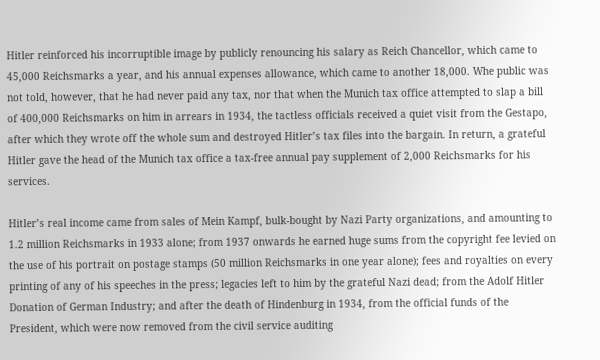Hitler reinforced his incorruptible image by publicly renouncing his salary as Reich Chancellor, which came to 45,000 Reichsmarks a year, and his annual expenses allowance, which came to another 18,000. Whe public was not told, however, that he had never paid any tax, nor that when the Munich tax office attempted to slap a bill of 400,000 Reichsmarks on him in arrears in 1934, the tactless officials received a quiet visit from the Gestapo, after which they wrote off the whole sum and destroyed Hitler’s tax files into the bargain. In return, a grateful Hitler gave the head of the Munich tax office a tax-free annual pay supplement of 2,000 Reichsmarks for his services.

Hitler’s real income came from sales of Mein Kampf, bulk-bought by Nazi Party organizations, and amounting to 1.2 million Reichsmarks in 1933 alone; from 1937 onwards he earned huge sums from the copyright fee levied on the use of his portrait on postage stamps (50 million Reichsmarks in one year alone); fees and royalties on every printing of any of his speeches in the press; legacies left to him by the grateful Nazi dead; from the Adolf Hitler Donation of German Industry; and after the death of Hindenburg in 1934, from the official funds of the President, which were now removed from the civil service auditing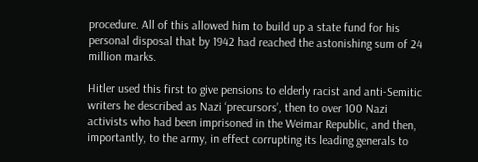procedure. All of this allowed him to build up a state fund for his personal disposal that by 1942 had reached the astonishing sum of 24 million marks.

Hitler used this first to give pensions to elderly racist and anti-Semitic writers he described as Nazi ‘precursors’, then to over 100 Nazi activists who had been imprisoned in the Weimar Republic, and then, importantly, to the army, in effect corrupting its leading generals to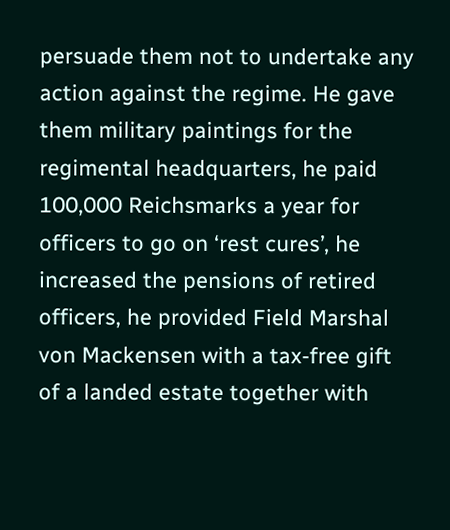persuade them not to undertake any action against the regime. He gave them military paintings for the regimental headquarters, he paid 100,000 Reichsmarks a year for officers to go on ‘rest cures’, he increased the pensions of retired officers, he provided Field Marshal von Mackensen with a tax-free gift of a landed estate together with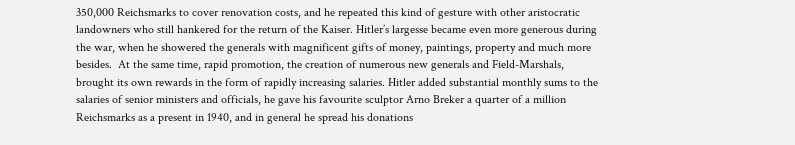350,000 Reichsmarks to cover renovation costs, and he repeated this kind of gesture with other aristocratic landowners who still hankered for the return of the Kaiser. Hitler’s largesse became even more generous during the war, when he showered the generals with magnificent gifts of money, paintings, property and much more besides.  At the same time, rapid promotion, the creation of numerous new generals and Field-Marshals, brought its own rewards in the form of rapidly increasing salaries. Hitler added substantial monthly sums to the salaries of senior ministers and officials, he gave his favourite sculptor Arno Breker a quarter of a million Reichsmarks as a present in 1940, and in general he spread his donations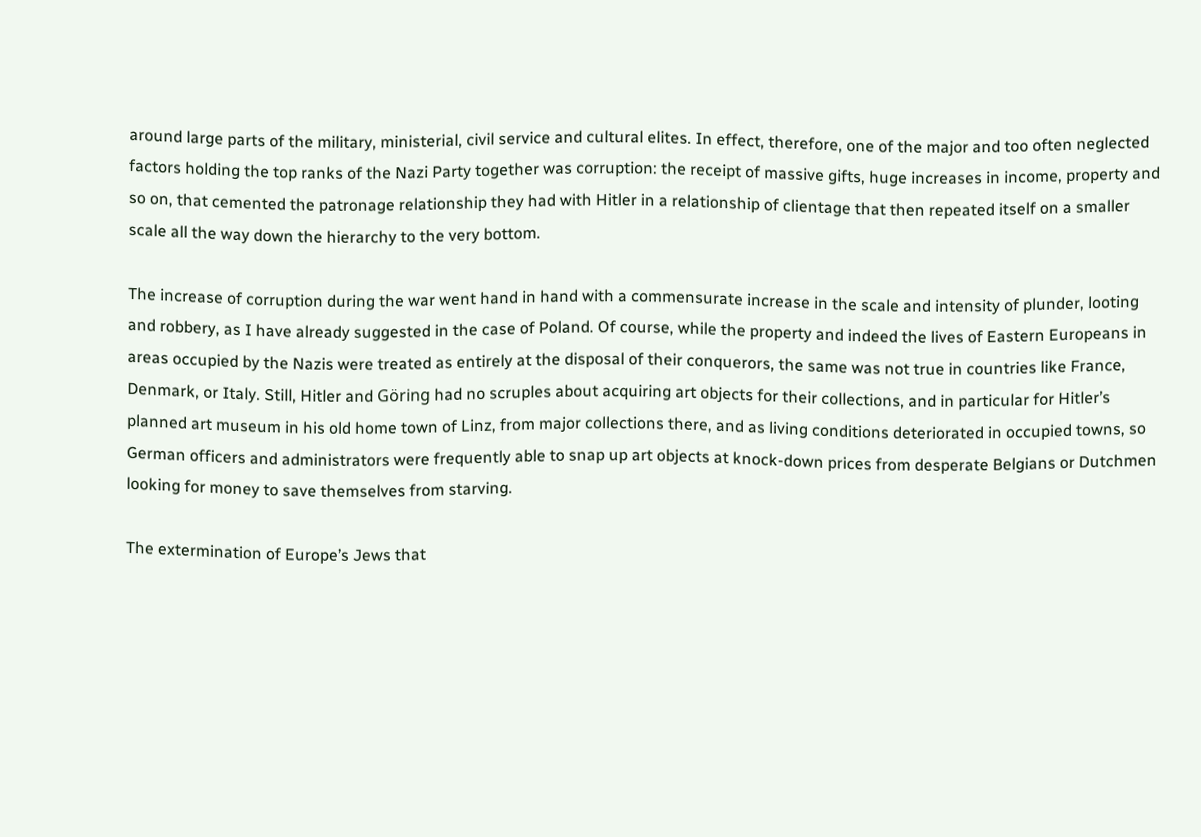around large parts of the military, ministerial, civil service and cultural elites. In effect, therefore, one of the major and too often neglected factors holding the top ranks of the Nazi Party together was corruption: the receipt of massive gifts, huge increases in income, property and so on, that cemented the patronage relationship they had with Hitler in a relationship of clientage that then repeated itself on a smaller scale all the way down the hierarchy to the very bottom.

The increase of corruption during the war went hand in hand with a commensurate increase in the scale and intensity of plunder, looting and robbery, as I have already suggested in the case of Poland. Of course, while the property and indeed the lives of Eastern Europeans in areas occupied by the Nazis were treated as entirely at the disposal of their conquerors, the same was not true in countries like France, Denmark, or Italy. Still, Hitler and Göring had no scruples about acquiring art objects for their collections, and in particular for Hitler’s planned art museum in his old home town of Linz, from major collections there, and as living conditions deteriorated in occupied towns, so German officers and administrators were frequently able to snap up art objects at knock-down prices from desperate Belgians or Dutchmen looking for money to save themselves from starving.

The extermination of Europe’s Jews that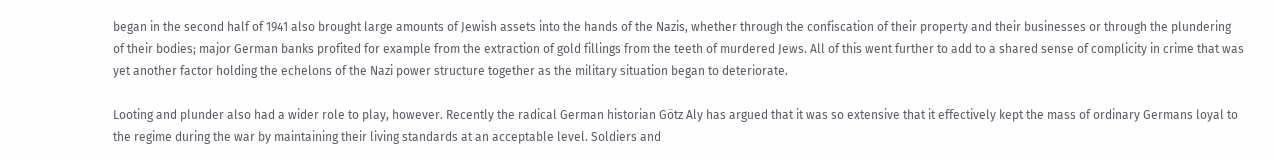began in the second half of 1941 also brought large amounts of Jewish assets into the hands of the Nazis, whether through the confiscation of their property and their businesses or through the plundering of their bodies; major German banks profited for example from the extraction of gold fillings from the teeth of murdered Jews. All of this went further to add to a shared sense of complicity in crime that was yet another factor holding the echelons of the Nazi power structure together as the military situation began to deteriorate.

Looting and plunder also had a wider role to play, however. Recently the radical German historian Götz Aly has argued that it was so extensive that it effectively kept the mass of ordinary Germans loyal to the regime during the war by maintaining their living standards at an acceptable level. Soldiers and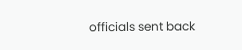officials sent back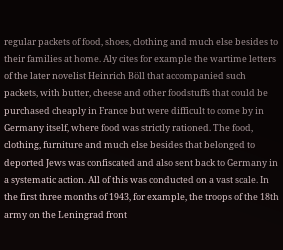regular packets of food, shoes, clothing and much else besides to their families at home. Aly cites for example the wartime letters of the later novelist Heinrich Böll that accompanied such packets, with butter, cheese and other foodstuffs that could be purchased cheaply in France but were difficult to come by in Germany itself, where food was strictly rationed. The food, clothing, furniture and much else besides that belonged to deported Jews was confiscated and also sent back to Germany in a systematic action. All of this was conducted on a vast scale. In the first three months of 1943, for example, the troops of the 18th army on the Leningrad front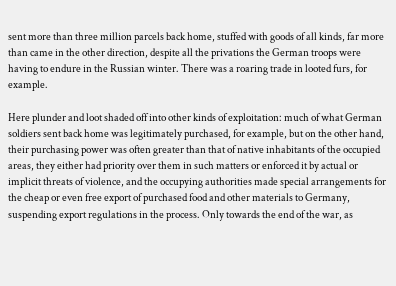sent more than three million parcels back home, stuffed with goods of all kinds, far more than came in the other direction, despite all the privations the German troops were having to endure in the Russian winter. There was a roaring trade in looted furs, for example.

Here plunder and loot shaded off into other kinds of exploitation: much of what German soldiers sent back home was legitimately purchased, for example, but on the other hand, their purchasing power was often greater than that of native inhabitants of the occupied areas, they either had priority over them in such matters or enforced it by actual or implicit threats of violence, and the occupying authorities made special arrangements for the cheap or even free export of purchased food and other materials to Germany, suspending export regulations in the process. Only towards the end of the war, as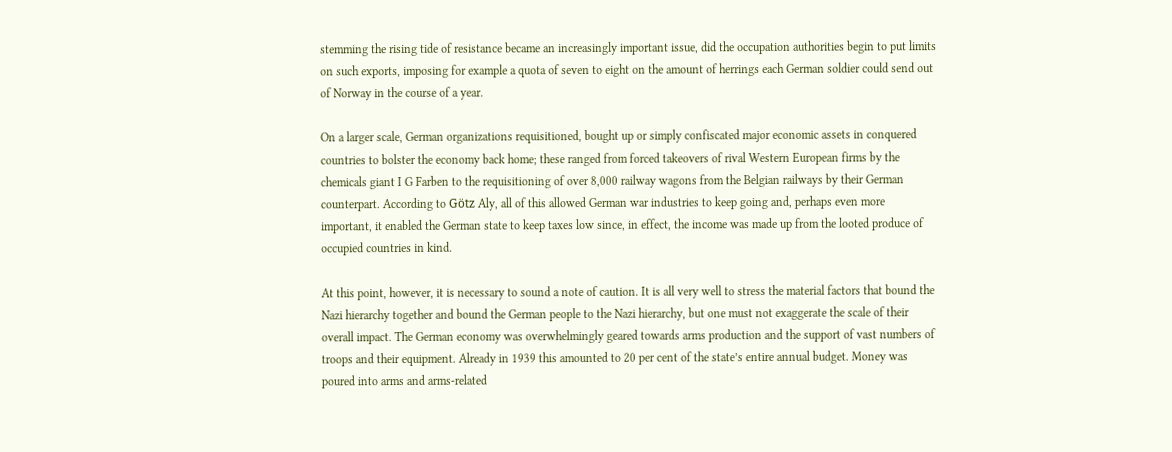stemming the rising tide of resistance became an increasingly important issue, did the occupation authorities begin to put limits on such exports, imposing for example a quota of seven to eight on the amount of herrings each German soldier could send out of Norway in the course of a year.

On a larger scale, German organizations requisitioned, bought up or simply confiscated major economic assets in conquered countries to bolster the economy back home; these ranged from forced takeovers of rival Western European firms by the chemicals giant I G Farben to the requisitioning of over 8,000 railway wagons from the Belgian railways by their German counterpart. According to Götz Aly, all of this allowed German war industries to keep going and, perhaps even more important, it enabled the German state to keep taxes low since, in effect, the income was made up from the looted produce of occupied countries in kind.

At this point, however, it is necessary to sound a note of caution. It is all very well to stress the material factors that bound the Nazi hierarchy together and bound the German people to the Nazi hierarchy, but one must not exaggerate the scale of their overall impact. The German economy was overwhelmingly geared towards arms production and the support of vast numbers of troops and their equipment. Already in 1939 this amounted to 20 per cent of the state’s entire annual budget. Money was poured into arms and arms-related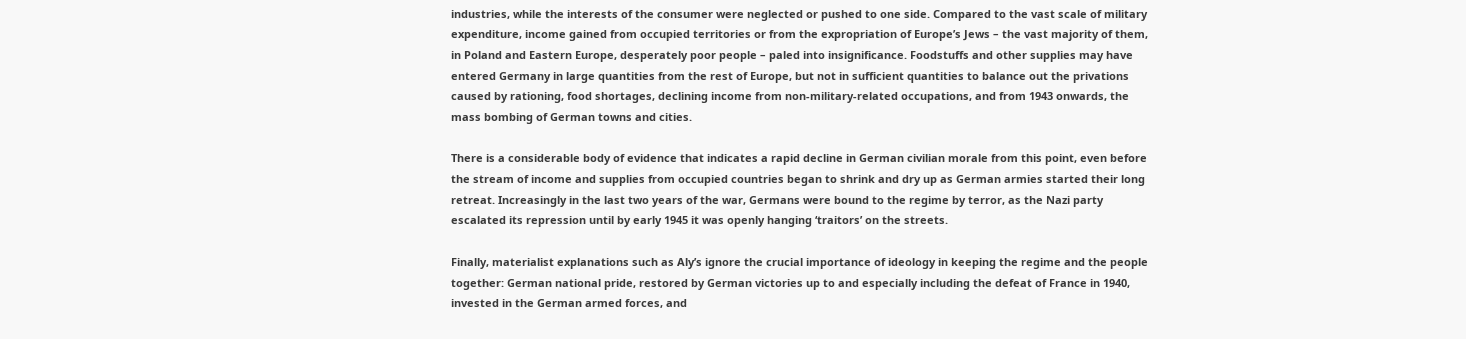industries, while the interests of the consumer were neglected or pushed to one side. Compared to the vast scale of military expenditure, income gained from occupied territories or from the expropriation of Europe’s Jews – the vast majority of them, in Poland and Eastern Europe, desperately poor people – paled into insignificance. Foodstuffs and other supplies may have entered Germany in large quantities from the rest of Europe, but not in sufficient quantities to balance out the privations caused by rationing, food shortages, declining income from non-military-related occupations, and from 1943 onwards, the mass bombing of German towns and cities.

There is a considerable body of evidence that indicates a rapid decline in German civilian morale from this point, even before the stream of income and supplies from occupied countries began to shrink and dry up as German armies started their long retreat. Increasingly in the last two years of the war, Germans were bound to the regime by terror, as the Nazi party escalated its repression until by early 1945 it was openly hanging ‘traitors’ on the streets.

Finally, materialist explanations such as Aly’s ignore the crucial importance of ideology in keeping the regime and the people together: German national pride, restored by German victories up to and especially including the defeat of France in 1940, invested in the German armed forces, and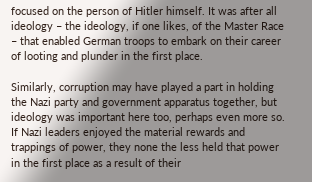focused on the person of Hitler himself. It was after all ideology – the ideology, if one likes, of the Master Race – that enabled German troops to embark on their career of looting and plunder in the first place.

Similarly, corruption may have played a part in holding the Nazi party and government apparatus together, but ideology was important here too, perhaps even more so. If Nazi leaders enjoyed the material rewards and trappings of power, they none the less held that power in the first place as a result of their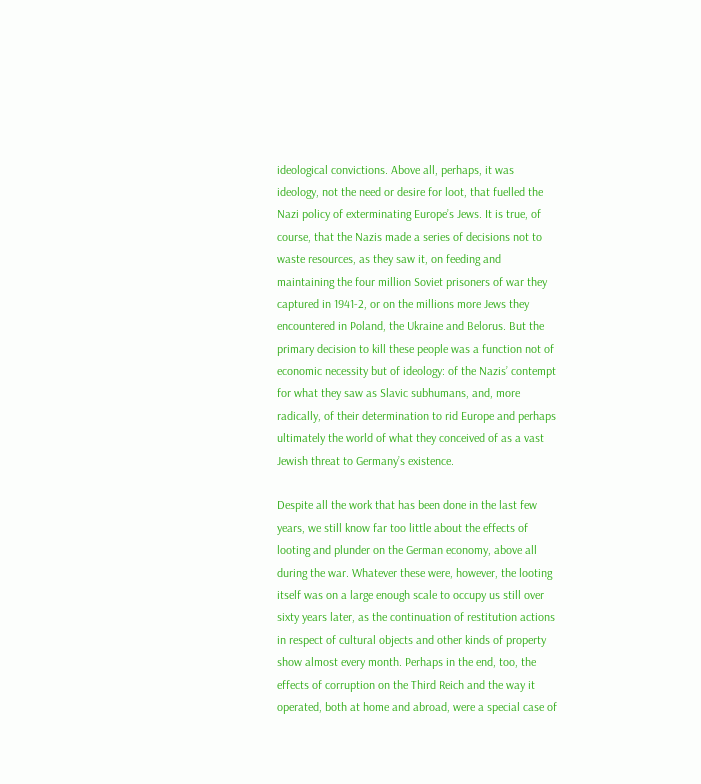ideological convictions. Above all, perhaps, it was ideology, not the need or desire for loot, that fuelled the Nazi policy of exterminating Europe’s Jews. It is true, of course, that the Nazis made a series of decisions not to waste resources, as they saw it, on feeding and maintaining the four million Soviet prisoners of war they captured in 1941-2, or on the millions more Jews they encountered in Poland, the Ukraine and Belorus. But the primary decision to kill these people was a function not of economic necessity but of ideology: of the Nazis’ contempt for what they saw as Slavic subhumans, and, more radically, of their determination to rid Europe and perhaps ultimately the world of what they conceived of as a vast Jewish threat to Germany’s existence.

Despite all the work that has been done in the last few years, we still know far too little about the effects of looting and plunder on the German economy, above all during the war. Whatever these were, however, the looting itself was on a large enough scale to occupy us still over sixty years later, as the continuation of restitution actions in respect of cultural objects and other kinds of property show almost every month. Perhaps in the end, too, the effects of corruption on the Third Reich and the way it operated, both at home and abroad, were a special case of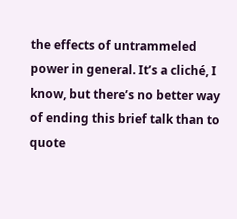the effects of untrammeled power in general. It’s a cliché, I know, but there’s no better way of ending this brief talk than to quote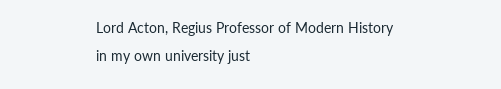Lord Acton, Regius Professor of Modern History in my own university just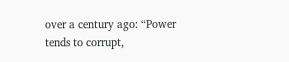over a century ago: “Power tends to corrupt,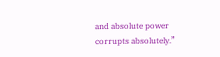and absolute power corrupts absolutely.”